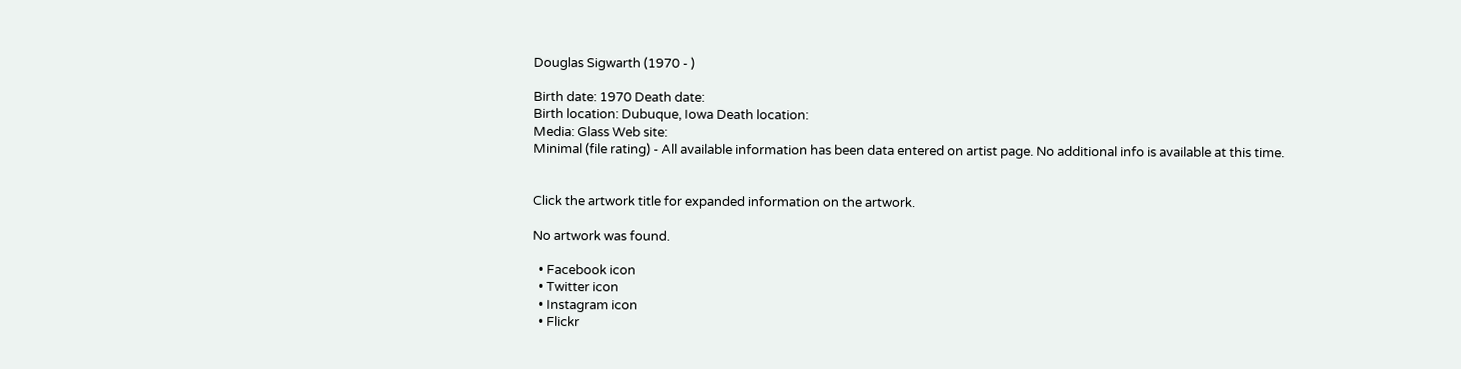Douglas Sigwarth (1970 - )

Birth date: 1970 Death date:
Birth location: Dubuque, Iowa Death location:
Media: Glass Web site:
Minimal (file rating) - All available information has been data entered on artist page. No additional info is available at this time.


Click the artwork title for expanded information on the artwork.

No artwork was found.

  • Facebook icon
  • Twitter icon
  • Instagram icon
  • Flickr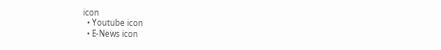icon
  • Youtube icon
  • E-News icon